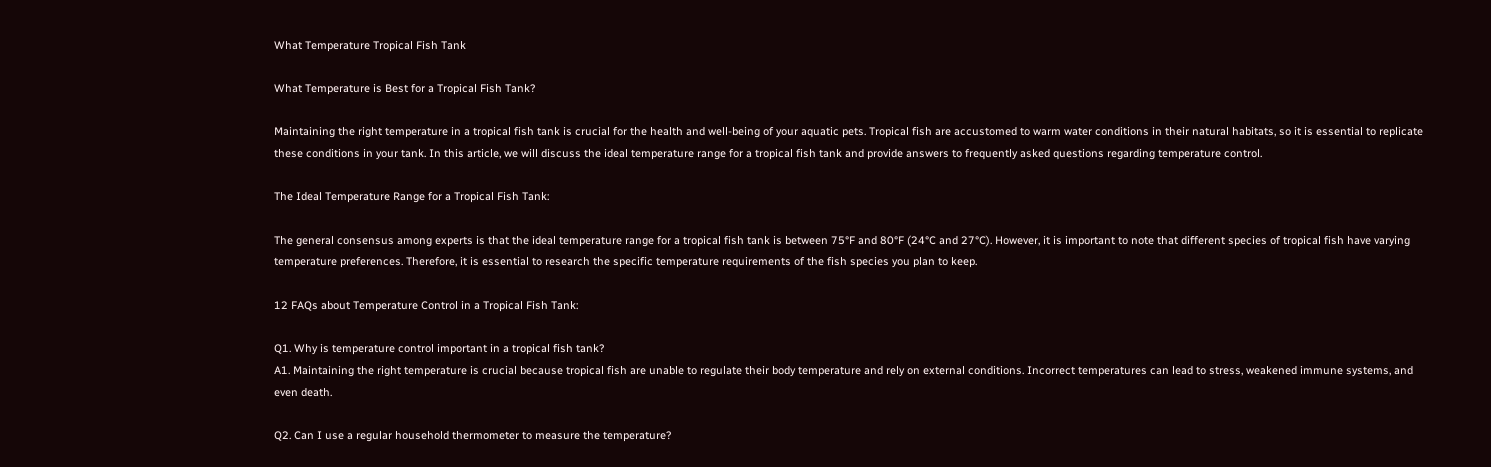What Temperature Tropical Fish Tank

What Temperature is Best for a Tropical Fish Tank?

Maintaining the right temperature in a tropical fish tank is crucial for the health and well-being of your aquatic pets. Tropical fish are accustomed to warm water conditions in their natural habitats, so it is essential to replicate these conditions in your tank. In this article, we will discuss the ideal temperature range for a tropical fish tank and provide answers to frequently asked questions regarding temperature control.

The Ideal Temperature Range for a Tropical Fish Tank:

The general consensus among experts is that the ideal temperature range for a tropical fish tank is between 75°F and 80°F (24°C and 27°C). However, it is important to note that different species of tropical fish have varying temperature preferences. Therefore, it is essential to research the specific temperature requirements of the fish species you plan to keep.

12 FAQs about Temperature Control in a Tropical Fish Tank:

Q1. Why is temperature control important in a tropical fish tank?
A1. Maintaining the right temperature is crucial because tropical fish are unable to regulate their body temperature and rely on external conditions. Incorrect temperatures can lead to stress, weakened immune systems, and even death.

Q2. Can I use a regular household thermometer to measure the temperature?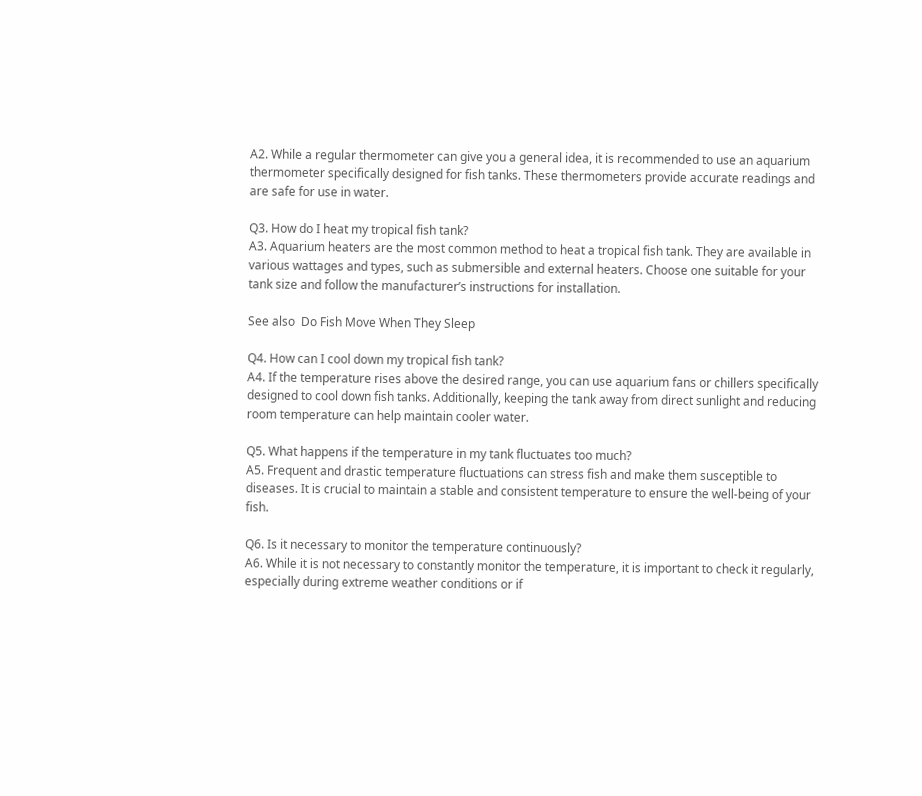A2. While a regular thermometer can give you a general idea, it is recommended to use an aquarium thermometer specifically designed for fish tanks. These thermometers provide accurate readings and are safe for use in water.

Q3. How do I heat my tropical fish tank?
A3. Aquarium heaters are the most common method to heat a tropical fish tank. They are available in various wattages and types, such as submersible and external heaters. Choose one suitable for your tank size and follow the manufacturer’s instructions for installation.

See also  Do Fish Move When They Sleep

Q4. How can I cool down my tropical fish tank?
A4. If the temperature rises above the desired range, you can use aquarium fans or chillers specifically designed to cool down fish tanks. Additionally, keeping the tank away from direct sunlight and reducing room temperature can help maintain cooler water.

Q5. What happens if the temperature in my tank fluctuates too much?
A5. Frequent and drastic temperature fluctuations can stress fish and make them susceptible to diseases. It is crucial to maintain a stable and consistent temperature to ensure the well-being of your fish.

Q6. Is it necessary to monitor the temperature continuously?
A6. While it is not necessary to constantly monitor the temperature, it is important to check it regularly, especially during extreme weather conditions or if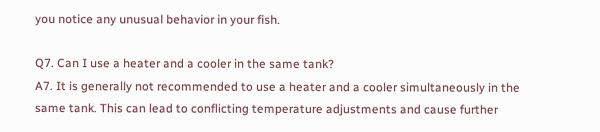you notice any unusual behavior in your fish.

Q7. Can I use a heater and a cooler in the same tank?
A7. It is generally not recommended to use a heater and a cooler simultaneously in the same tank. This can lead to conflicting temperature adjustments and cause further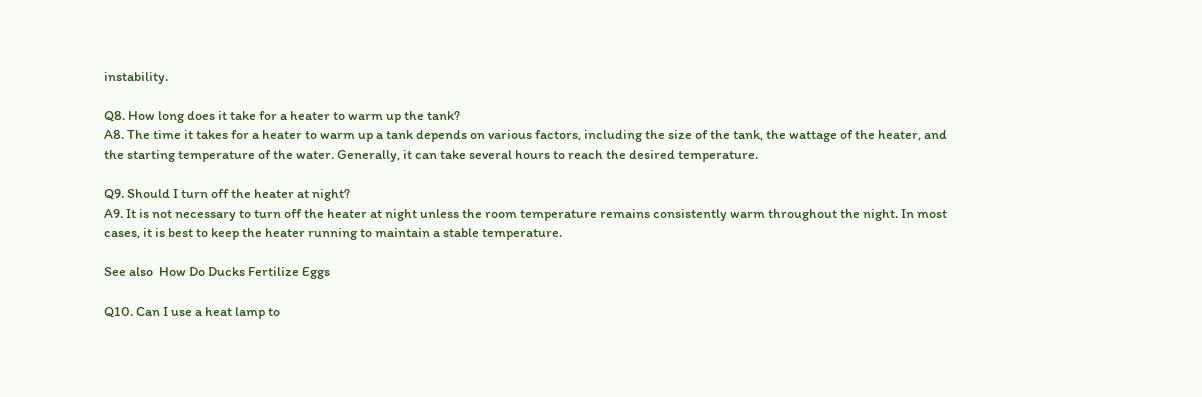instability.

Q8. How long does it take for a heater to warm up the tank?
A8. The time it takes for a heater to warm up a tank depends on various factors, including the size of the tank, the wattage of the heater, and the starting temperature of the water. Generally, it can take several hours to reach the desired temperature.

Q9. Should I turn off the heater at night?
A9. It is not necessary to turn off the heater at night unless the room temperature remains consistently warm throughout the night. In most cases, it is best to keep the heater running to maintain a stable temperature.

See also  How Do Ducks Fertilize Eggs

Q10. Can I use a heat lamp to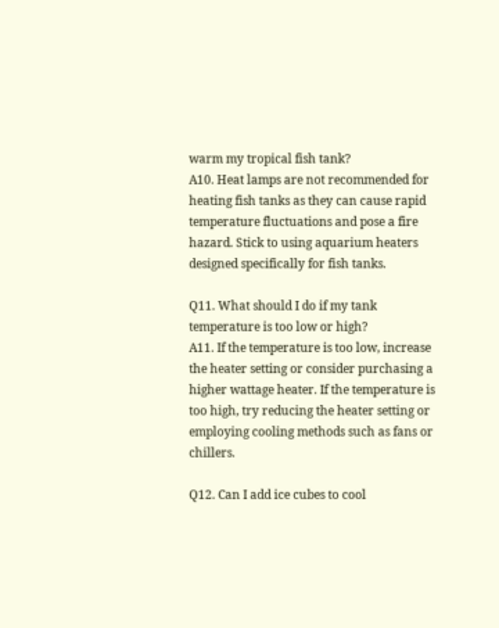warm my tropical fish tank?
A10. Heat lamps are not recommended for heating fish tanks as they can cause rapid temperature fluctuations and pose a fire hazard. Stick to using aquarium heaters designed specifically for fish tanks.

Q11. What should I do if my tank temperature is too low or high?
A11. If the temperature is too low, increase the heater setting or consider purchasing a higher wattage heater. If the temperature is too high, try reducing the heater setting or employing cooling methods such as fans or chillers.

Q12. Can I add ice cubes to cool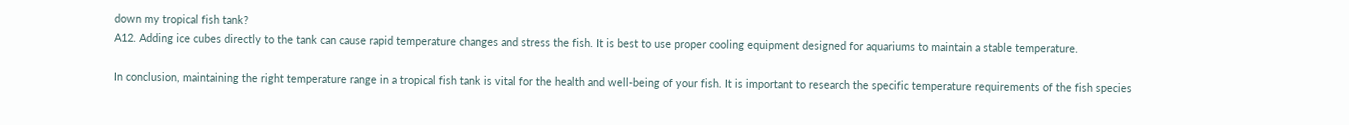down my tropical fish tank?
A12. Adding ice cubes directly to the tank can cause rapid temperature changes and stress the fish. It is best to use proper cooling equipment designed for aquariums to maintain a stable temperature.

In conclusion, maintaining the right temperature range in a tropical fish tank is vital for the health and well-being of your fish. It is important to research the specific temperature requirements of the fish species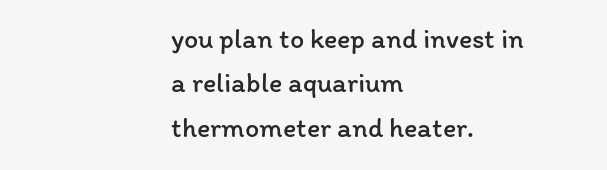you plan to keep and invest in a reliable aquarium thermometer and heater.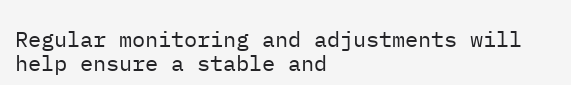Regular monitoring and adjustments will help ensure a stable and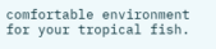comfortable environment for your tropical fish.